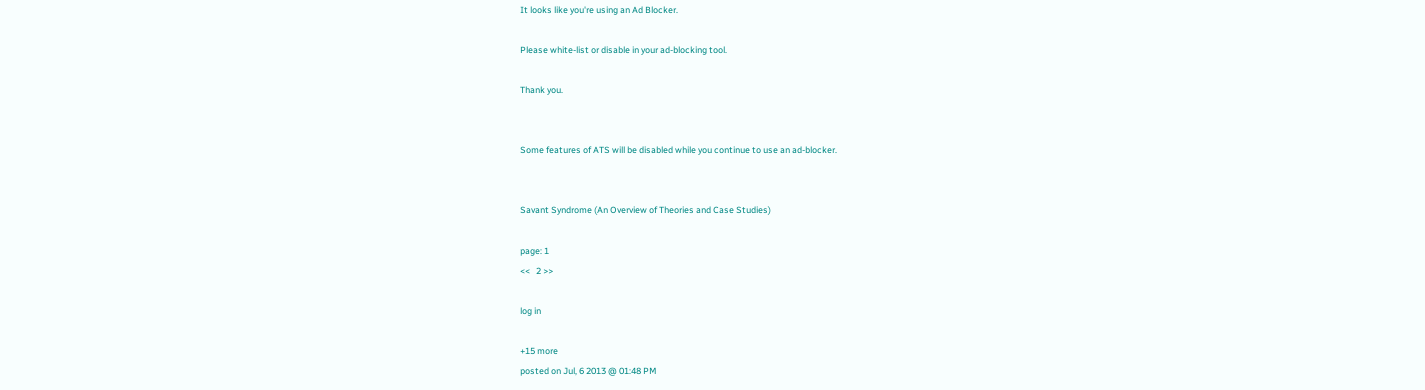It looks like you're using an Ad Blocker.

Please white-list or disable in your ad-blocking tool.

Thank you.


Some features of ATS will be disabled while you continue to use an ad-blocker.


Savant Syndrome (An Overview of Theories and Case Studies)

page: 1
<<   2 >>

log in

+15 more
posted on Jul, 6 2013 @ 01:48 PM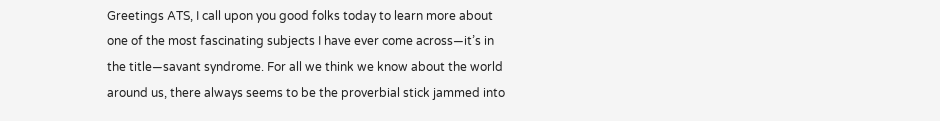Greetings ATS, I call upon you good folks today to learn more about one of the most fascinating subjects I have ever come across—it’s in the title—savant syndrome. For all we think we know about the world around us, there always seems to be the proverbial stick jammed into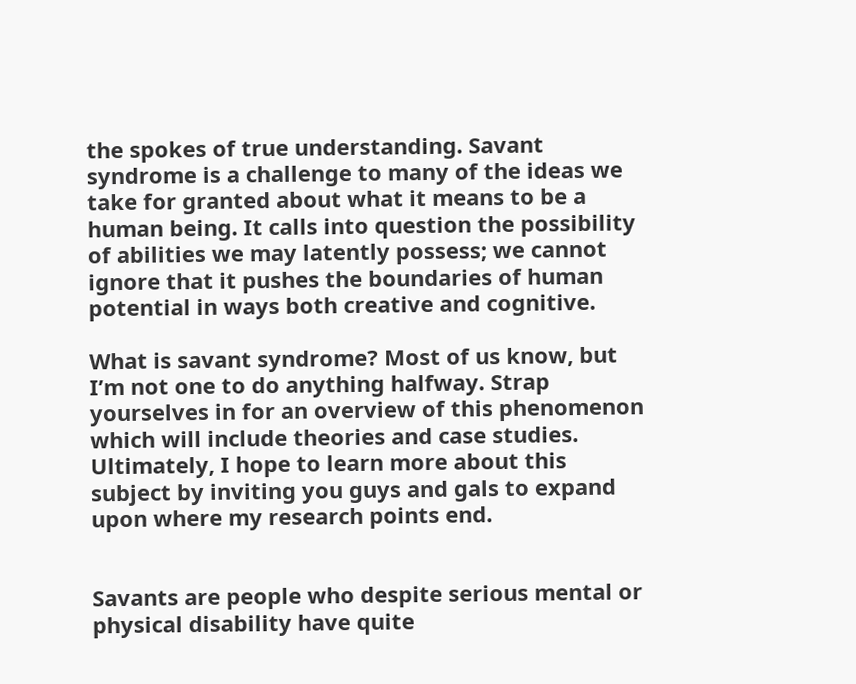the spokes of true understanding. Savant syndrome is a challenge to many of the ideas we take for granted about what it means to be a human being. It calls into question the possibility of abilities we may latently possess; we cannot ignore that it pushes the boundaries of human potential in ways both creative and cognitive.

What is savant syndrome? Most of us know, but I’m not one to do anything halfway. Strap yourselves in for an overview of this phenomenon which will include theories and case studies. Ultimately, I hope to learn more about this subject by inviting you guys and gals to expand upon where my research points end.


Savants are people who despite serious mental or physical disability have quite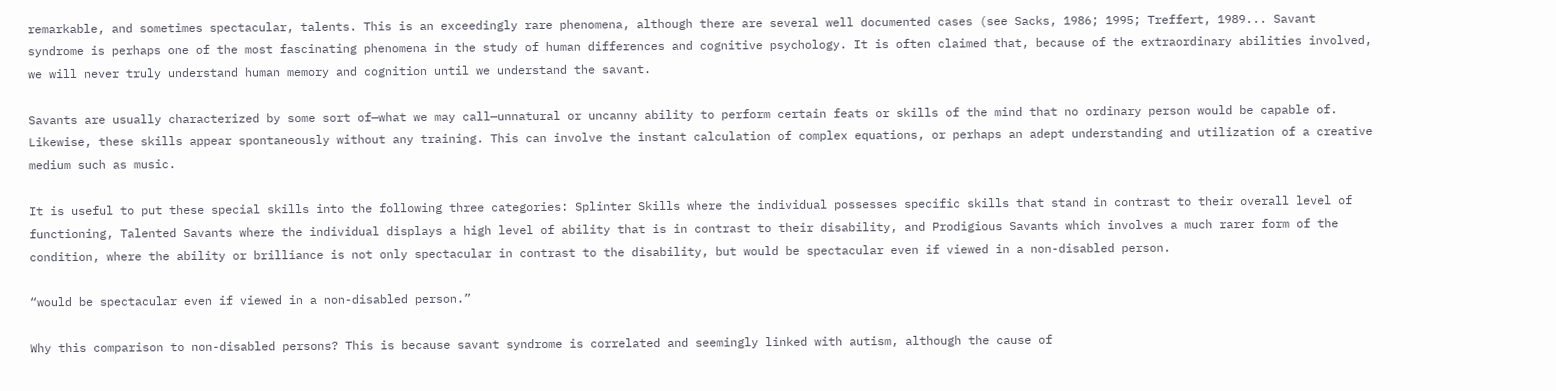remarkable, and sometimes spectacular, talents. This is an exceedingly rare phenomena, although there are several well documented cases (see Sacks, 1986; 1995; Treffert, 1989... Savant syndrome is perhaps one of the most fascinating phenomena in the study of human differences and cognitive psychology. It is often claimed that, because of the extraordinary abilities involved, we will never truly understand human memory and cognition until we understand the savant.

Savants are usually characterized by some sort of—what we may call—unnatural or uncanny ability to perform certain feats or skills of the mind that no ordinary person would be capable of. Likewise, these skills appear spontaneously without any training. This can involve the instant calculation of complex equations, or perhaps an adept understanding and utilization of a creative medium such as music.

It is useful to put these special skills into the following three categories: Splinter Skills where the individual possesses specific skills that stand in contrast to their overall level of functioning, Talented Savants where the individual displays a high level of ability that is in contrast to their disability, and Prodigious Savants which involves a much rarer form of the condition, where the ability or brilliance is not only spectacular in contrast to the disability, but would be spectacular even if viewed in a non-disabled person.

“would be spectacular even if viewed in a non-disabled person.”

Why this comparison to non-disabled persons? This is because savant syndrome is correlated and seemingly linked with autism, although the cause of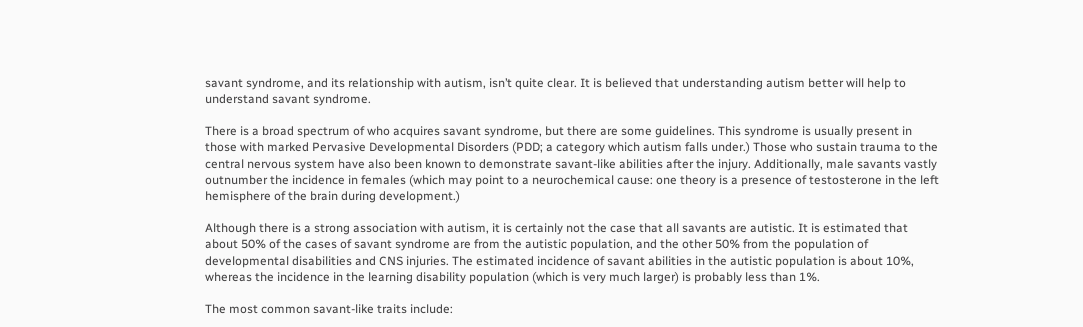savant syndrome, and its relationship with autism, isn’t quite clear. It is believed that understanding autism better will help to understand savant syndrome.

There is a broad spectrum of who acquires savant syndrome, but there are some guidelines. This syndrome is usually present in those with marked Pervasive Developmental Disorders (PDD; a category which autism falls under.) Those who sustain trauma to the central nervous system have also been known to demonstrate savant-like abilities after the injury. Additionally, male savants vastly outnumber the incidence in females (which may point to a neurochemical cause: one theory is a presence of testosterone in the left hemisphere of the brain during development.)

Although there is a strong association with autism, it is certainly not the case that all savants are autistic. It is estimated that about 50% of the cases of savant syndrome are from the autistic population, and the other 50% from the population of developmental disabilities and CNS injuries. The estimated incidence of savant abilities in the autistic population is about 10%, whereas the incidence in the learning disability population (which is very much larger) is probably less than 1%.

The most common savant-like traits include: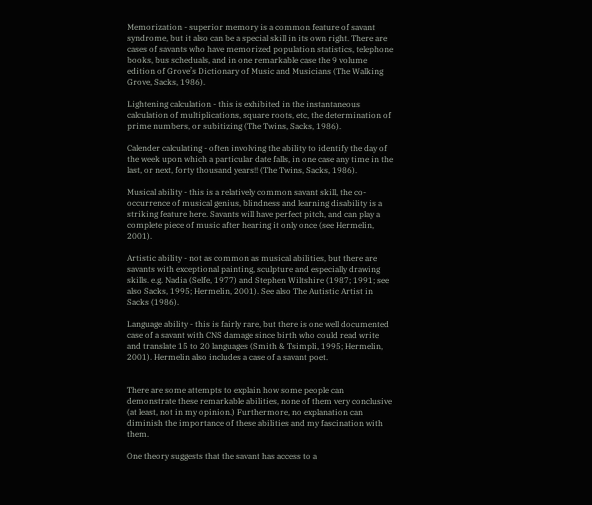Memorization - superior memory is a common feature of savant syndrome, but it also can be a special skill in its own right. There are cases of savants who have memorized population statistics, telephone books, bus scheduals, and in one remarkable case the 9 volume edition of Grove’s Dictionary of Music and Musicians (The Walking Grove, Sacks, 1986).

Lightening calculation - this is exhibited in the instantaneous calculation of multiplications, square roots, etc, the determination of prime numbers, or subitizing (The Twins, Sacks, 1986).

Calender calculating - often involving the ability to identify the day of the week upon which a particular date falls, in one case any time in the last, or next, forty thousand years!! (The Twins, Sacks, 1986).

Musical ability - this is a relatively common savant skill, the co-occurrence of musical genius, blindness and learning disability is a striking feature here. Savants will have perfect pitch, and can play a complete piece of music after hearing it only once (see Hermelin, 2001).

Artistic ability - not as common as musical abilities, but there are savants with exceptional painting, sculpture and especially drawing skills. e.g. Nadia (Selfe, 1977) and Stephen Wiltshire (1987; 1991; see also Sacks, 1995; Hermelin, 2001). See also The Autistic Artist in Sacks (1986).

Language ability - this is fairly rare, but there is one well documented case of a savant with CNS damage since birth who could read write and translate 15 to 20 languages (Smith & Tsimpli, 1995; Hermelin, 2001). Hermelin also includes a case of a savant poet.


There are some attempts to explain how some people can demonstrate these remarkable abilities, none of them very conclusive (at least, not in my opinion.) Furthermore, no explanation can diminish the importance of these abilities and my fascination with them.

One theory suggests that the savant has access to a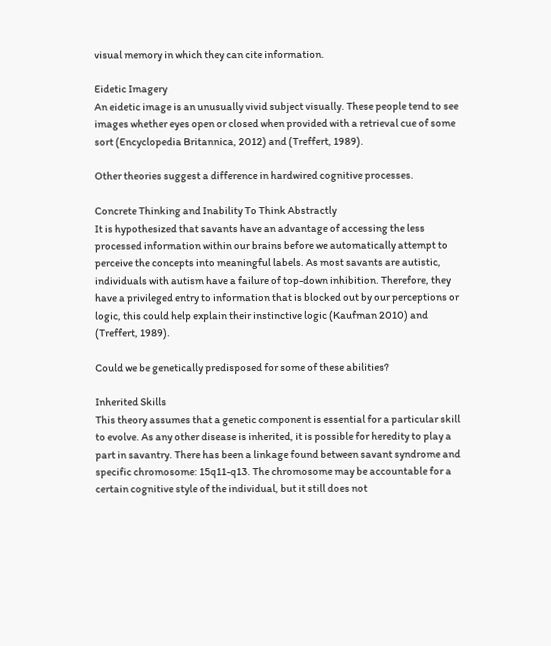visual memory in which they can cite information.

Eidetic Imagery
An eidetic image is an unusually vivid subject visually. These people tend to see images whether eyes open or closed when provided with a retrieval cue of some sort (Encyclopedia Britannica, 2012) and (Treffert, 1989).

Other theories suggest a difference in hardwired cognitive processes.

Concrete Thinking and Inability To Think Abstractly
It is hypothesized that savants have an advantage of accessing the less processed information within our brains before we automatically attempt to perceive the concepts into meaningful labels. As most savants are autistic, individuals with autism have a failure of top-down inhibition. Therefore, they have a privileged entry to information that is blocked out by our perceptions or logic, this could help explain their instinctive logic (Kaufman 2010) and (Treffert, 1989).

Could we be genetically predisposed for some of these abilities?

Inherited Skills
This theory assumes that a genetic component is essential for a particular skill to evolve. As any other disease is inherited, it is possible for heredity to play a part in savantry. There has been a linkage found between savant syndrome and specific chromosome: 15q11-q13. The chromosome may be accountable for a certain cognitive style of the individual, but it still does not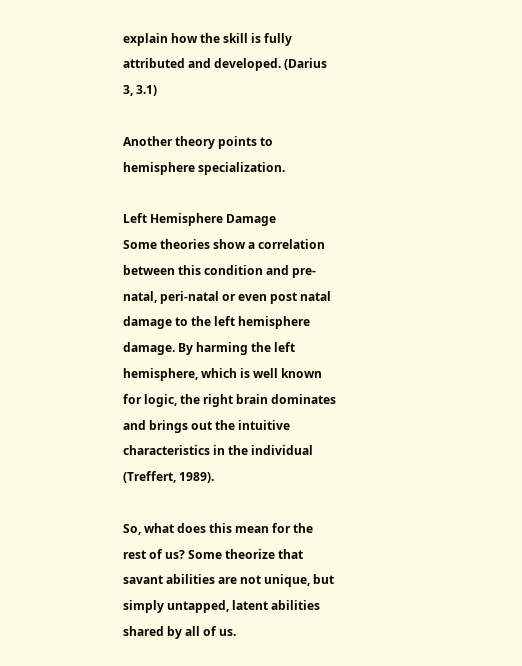explain how the skill is fully attributed and developed. (Darius 3, 3.1)

Another theory points to hemisphere specialization.

Left Hemisphere Damage
Some theories show a correlation between this condition and pre-natal, peri-natal or even post natal damage to the left hemisphere damage. By harming the left hemisphere, which is well known for logic, the right brain dominates and brings out the intuitive characteristics in the individual (Treffert, 1989).

So, what does this mean for the rest of us? Some theorize that savant abilities are not unique, but simply untapped, latent abilities shared by all of us.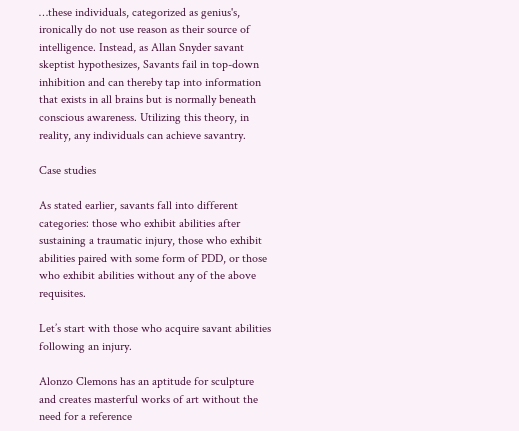…these individuals, categorized as genius's, ironically do not use reason as their source of intelligence. Instead, as Allan Snyder savant skeptist hypothesizes, Savants fail in top-down inhibition and can thereby tap into information that exists in all brains but is normally beneath conscious awareness. Utilizing this theory, in reality, any individuals can achieve savantry.

Case studies

As stated earlier, savants fall into different categories: those who exhibit abilities after sustaining a traumatic injury, those who exhibit abilities paired with some form of PDD, or those who exhibit abilities without any of the above requisites.

Let’s start with those who acquire savant abilities following an injury.

Alonzo Clemons has an aptitude for sculpture and creates masterful works of art without the need for a reference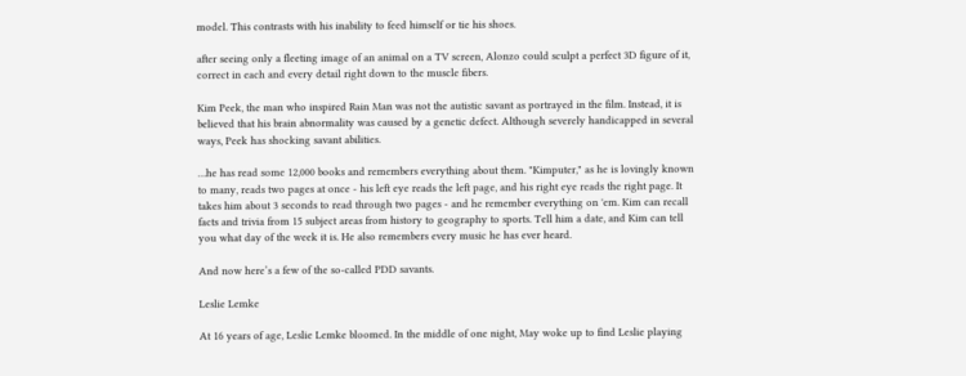model. This contrasts with his inability to feed himself or tie his shoes.

after seeing only a fleeting image of an animal on a TV screen, Alonzo could sculpt a perfect 3D figure of it, correct in each and every detail right down to the muscle fibers.

Kim Peek, the man who inspired Rain Man was not the autistic savant as portrayed in the film. Instead, it is believed that his brain abnormality was caused by a genetic defect. Although severely handicapped in several ways, Peek has shocking savant abilities.

…he has read some 12,000 books and remembers everything about them. "Kimputer," as he is lovingly known to many, reads two pages at once - his left eye reads the left page, and his right eye reads the right page. It takes him about 3 seconds to read through two pages - and he remember everything on 'em. Kim can recall facts and trivia from 15 subject areas from history to geography to sports. Tell him a date, and Kim can tell you what day of the week it is. He also remembers every music he has ever heard.

And now here’s a few of the so-called PDD savants.

Leslie Lemke

At 16 years of age, Leslie Lemke bloomed. In the middle of one night, May woke up to find Leslie playing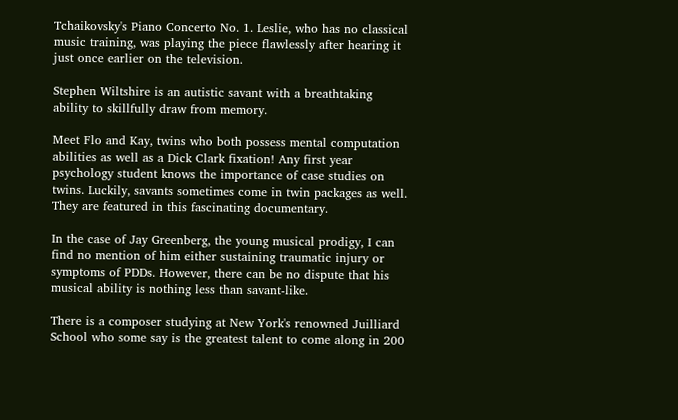Tchaikovsky's Piano Concerto No. 1. Leslie, who has no classical music training, was playing the piece flawlessly after hearing it just once earlier on the television.

Stephen Wiltshire is an autistic savant with a breathtaking ability to skillfully draw from memory.

Meet Flo and Kay, twins who both possess mental computation abilities as well as a Dick Clark fixation! Any first year psychology student knows the importance of case studies on twins. Luckily, savants sometimes come in twin packages as well. They are featured in this fascinating documentary.

In the case of Jay Greenberg, the young musical prodigy, I can find no mention of him either sustaining traumatic injury or symptoms of PDDs. However, there can be no dispute that his musical ability is nothing less than savant-like.

There is a composer studying at New York's renowned Juilliard School who some say is the greatest talent to come along in 200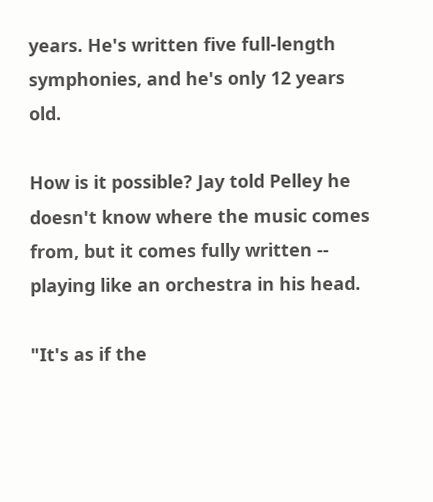years. He's written five full-length symphonies, and he's only 12 years old.

How is it possible? Jay told Pelley he doesn't know where the music comes from, but it comes fully written -- playing like an orchestra in his head.

"It's as if the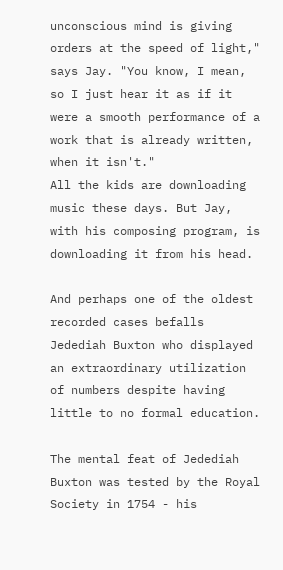unconscious mind is giving orders at the speed of light," says Jay. "You know, I mean, so I just hear it as if it were a smooth performance of a work that is already written, when it isn't."
All the kids are downloading music these days. But Jay, with his composing program, is downloading it from his head.

And perhaps one of the oldest recorded cases befalls Jedediah Buxton who displayed an extraordinary utilization of numbers despite having little to no formal education.

The mental feat of Jedediah Buxton was tested by the Royal Society in 1754 - his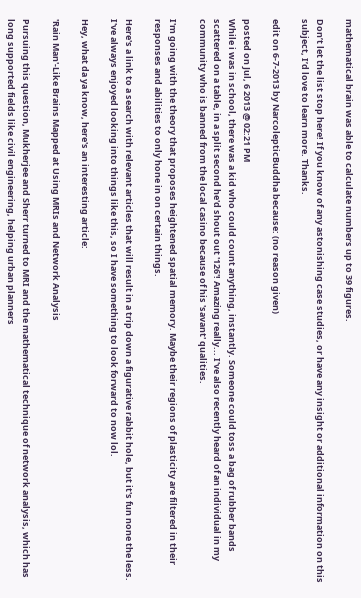mathematical brain was able to calculate numbers up to 39 figures.

Don’t let the list stop here! If you know of any astonishing case studies, or have any insight or additional information on this subject, I’d love to learn more. Thanks.

edit on 6-7-2013 by NarcolepticBuddha because: (no reason given)

posted on Jul, 6 2013 @ 02:21 PM
While i was in school, there was a kid who could count anything, instantly. Someone could toss a bag of rubber bands scattered on a table, in a split second he'd shout out '126'! Amazing really... I've also recently heard of an individual in my community who is banned from the local casino because of his 'savant' qualities.

I'm going with the theory that proposes heightened spatial memory. Maybe their regions of plasticity are filtered in their responses and abilities to only hone in on certain things.

Here's a link to a search with relevant articles that will result in a trip down a figurative rabbit hole, but it's fun none the less. I've always enjoyed looking into things like this, so I have something to look forward to now lol.

Hey, what da ya know, here's an interesting article:

'Rain Man'-Like Brains Mapped at Using MRIs and Network Analysis

Pursuing this question, Mukherjee and Sherr turned to MRI and the mathematical technique of network analysis, which has long supported fields like civil engineering, helping urban planners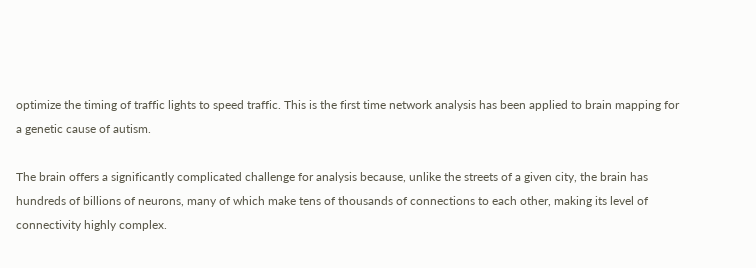optimize the timing of traffic lights to speed traffic. This is the first time network analysis has been applied to brain mapping for a genetic cause of autism.

The brain offers a significantly complicated challenge for analysis because, unlike the streets of a given city, the brain has hundreds of billions of neurons, many of which make tens of thousands of connections to each other, making its level of connectivity highly complex.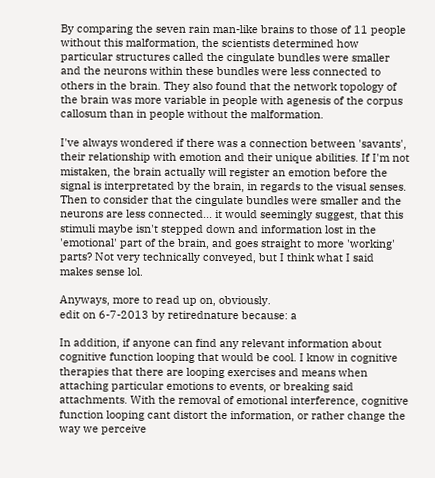By comparing the seven rain man-like brains to those of 11 people without this malformation, the scientists determined how particular structures called the cingulate bundles were smaller and the neurons within these bundles were less connected to others in the brain. They also found that the network topology of the brain was more variable in people with agenesis of the corpus callosum than in people without the malformation.

I've always wondered if there was a connection between 'savants', their relationship with emotion and their unique abilities. If I'm not mistaken, the brain actually will register an emotion before the signal is interpretated by the brain, in regards to the visual senses. Then to consider that the cingulate bundles were smaller and the neurons are less connected... it would seemingly suggest, that this stimuli maybe isn't stepped down and information lost in the 'emotional' part of the brain, and goes straight to more 'working' parts? Not very technically conveyed, but I think what I said makes sense lol.

Anyways, more to read up on, obviously.
edit on 6-7-2013 by retirednature because: a

In addition, if anyone can find any relevant information about cognitive function looping that would be cool. I know in cognitive therapies that there are looping exercises and means when attaching particular emotions to events, or breaking said attachments. With the removal of emotional interference, cognitive function looping cant distort the information, or rather change the way we perceive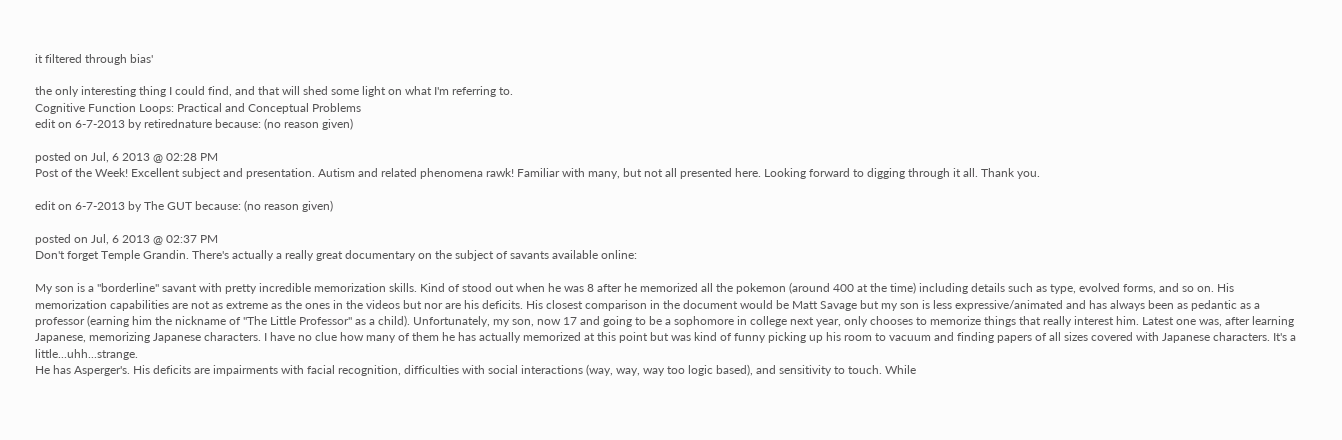it filtered through bias'

the only interesting thing I could find, and that will shed some light on what I'm referring to.
Cognitive Function Loops: Practical and Conceptual Problems
edit on 6-7-2013 by retirednature because: (no reason given)

posted on Jul, 6 2013 @ 02:28 PM
Post of the Week! Excellent subject and presentation. Autism and related phenomena rawk! Familiar with many, but not all presented here. Looking forward to digging through it all. Thank you.

edit on 6-7-2013 by The GUT because: (no reason given)

posted on Jul, 6 2013 @ 02:37 PM
Don't forget Temple Grandin. There's actually a really great documentary on the subject of savants available online:

My son is a "borderline" savant with pretty incredible memorization skills. Kind of stood out when he was 8 after he memorized all the pokemon (around 400 at the time) including details such as type, evolved forms, and so on. His memorization capabilities are not as extreme as the ones in the videos but nor are his deficits. His closest comparison in the document would be Matt Savage but my son is less expressive/animated and has always been as pedantic as a professor (earning him the nickname of "The Little Professor" as a child). Unfortunately, my son, now 17 and going to be a sophomore in college next year, only chooses to memorize things that really interest him. Latest one was, after learning Japanese, memorizing Japanese characters. I have no clue how many of them he has actually memorized at this point but was kind of funny picking up his room to vacuum and finding papers of all sizes covered with Japanese characters. It's a little...uhh...strange.
He has Asperger's. His deficits are impairments with facial recognition, difficulties with social interactions (way, way, way too logic based), and sensitivity to touch. While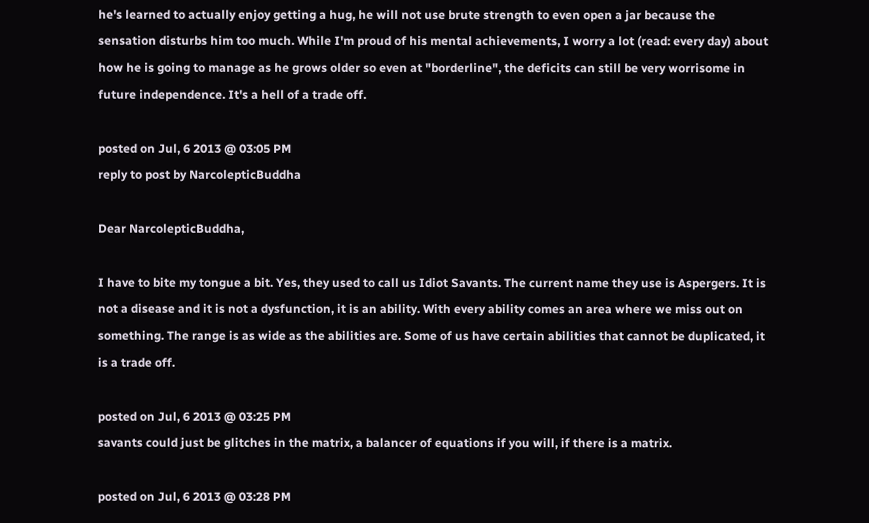he's learned to actually enjoy getting a hug, he will not use brute strength to even open a jar because the sensation disturbs him too much. While I'm proud of his mental achievements, I worry a lot (read: every day) about how he is going to manage as he grows older so even at "borderline", the deficits can still be very worrisome in future independence. It's a hell of a trade off.

posted on Jul, 6 2013 @ 03:05 PM
reply to post by NarcolepticBuddha

Dear NarcolepticBuddha,

I have to bite my tongue a bit. Yes, they used to call us Idiot Savants. The current name they use is Aspergers. It is not a disease and it is not a dysfunction, it is an ability. With every ability comes an area where we miss out on something. The range is as wide as the abilities are. Some of us have certain abilities that cannot be duplicated, it is a trade off.

posted on Jul, 6 2013 @ 03:25 PM
savants could just be glitches in the matrix, a balancer of equations if you will, if there is a matrix.

posted on Jul, 6 2013 @ 03:28 PM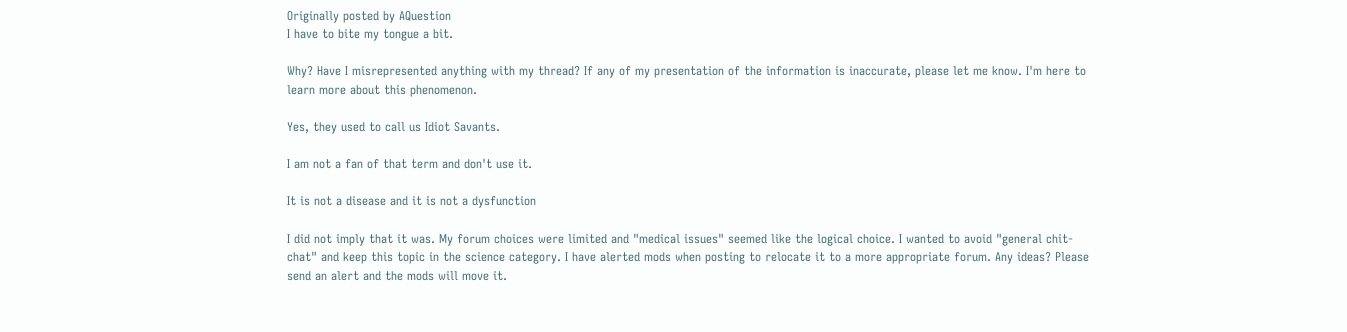Originally posted by AQuestion
I have to bite my tongue a bit.

Why? Have I misrepresented anything with my thread? If any of my presentation of the information is inaccurate, please let me know. I'm here to learn more about this phenomenon.

Yes, they used to call us Idiot Savants.

I am not a fan of that term and don't use it.

It is not a disease and it is not a dysfunction

I did not imply that it was. My forum choices were limited and "medical issues" seemed like the logical choice. I wanted to avoid "general chit-chat" and keep this topic in the science category. I have alerted mods when posting to relocate it to a more appropriate forum. Any ideas? Please send an alert and the mods will move it.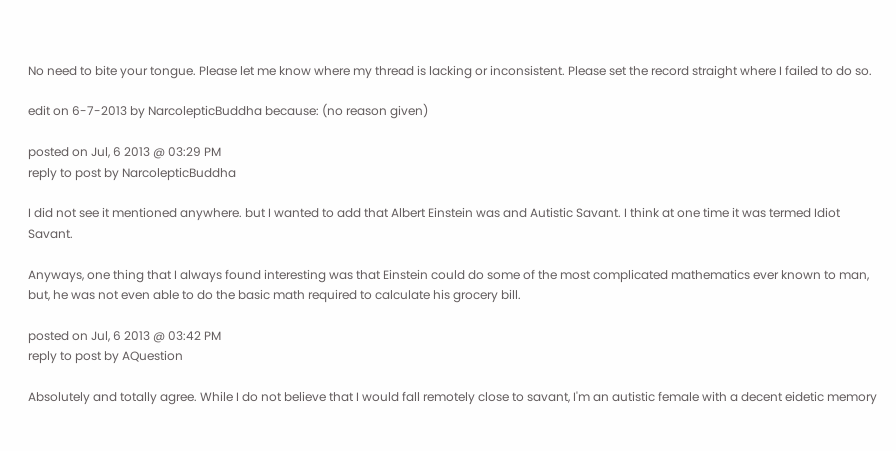No need to bite your tongue. Please let me know where my thread is lacking or inconsistent. Please set the record straight where I failed to do so.

edit on 6-7-2013 by NarcolepticBuddha because: (no reason given)

posted on Jul, 6 2013 @ 03:29 PM
reply to post by NarcolepticBuddha

I did not see it mentioned anywhere. but I wanted to add that Albert Einstein was and Autistic Savant. I think at one time it was termed Idiot Savant.

Anyways, one thing that I always found interesting was that Einstein could do some of the most complicated mathematics ever known to man, but, he was not even able to do the basic math required to calculate his grocery bill.

posted on Jul, 6 2013 @ 03:42 PM
reply to post by AQuestion

Absolutely and totally agree. While I do not believe that I would fall remotely close to savant, I'm an autistic female with a decent eidetic memory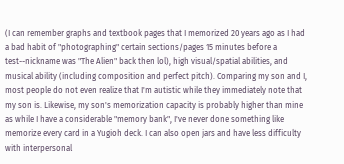(I can remember graphs and textbook pages that I memorized 20 years ago as I had a bad habit of "photographing" certain sections/pages 15 minutes before a test--nickname was "The Alien" back then lol), high visual/spatial abilities, and musical ability (including composition and perfect pitch). Comparing my son and I, most people do not even realize that I'm autistic while they immediately note that my son is. Likewise, my son's memorization capacity is probably higher than mine as while I have a considerable "memory bank", I've never done something like memorize every card in a Yugioh deck. I can also open jars and have less difficulty with interpersonal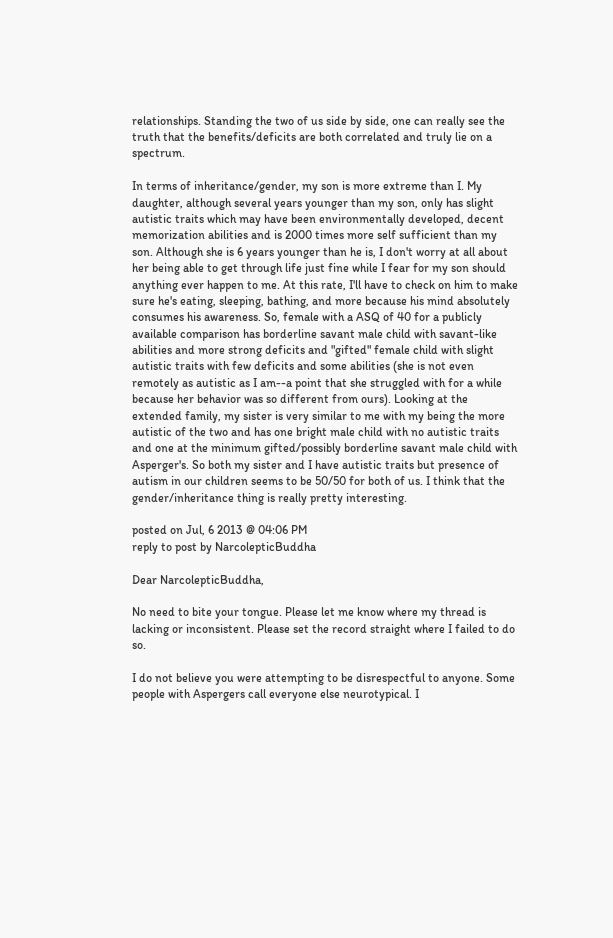relationships. Standing the two of us side by side, one can really see the truth that the benefits/deficits are both correlated and truly lie on a spectrum.

In terms of inheritance/gender, my son is more extreme than I. My daughter, although several years younger than my son, only has slight autistic traits which may have been environmentally developed, decent memorization abilities and is 2000 times more self sufficient than my son. Although she is 6 years younger than he is, I don't worry at all about her being able to get through life just fine while I fear for my son should anything ever happen to me. At this rate, I'll have to check on him to make sure he's eating, sleeping, bathing, and more because his mind absolutely consumes his awareness. So, female with a ASQ of 40 for a publicly available comparison has borderline savant male child with savant-like abilities and more strong deficits and "gifted" female child with slight autistic traits with few deficits and some abilities (she is not even remotely as autistic as I am--a point that she struggled with for a while because her behavior was so different from ours). Looking at the extended family, my sister is very similar to me with my being the more autistic of the two and has one bright male child with no autistic traits and one at the minimum gifted/possibly borderline savant male child with Asperger's. So both my sister and I have autistic traits but presence of autism in our children seems to be 50/50 for both of us. I think that the gender/inheritance thing is really pretty interesting.

posted on Jul, 6 2013 @ 04:06 PM
reply to post by NarcolepticBuddha

Dear NarcolepticBuddha,

No need to bite your tongue. Please let me know where my thread is lacking or inconsistent. Please set the record straight where I failed to do so.

I do not believe you were attempting to be disrespectful to anyone. Some people with Aspergers call everyone else neurotypical. I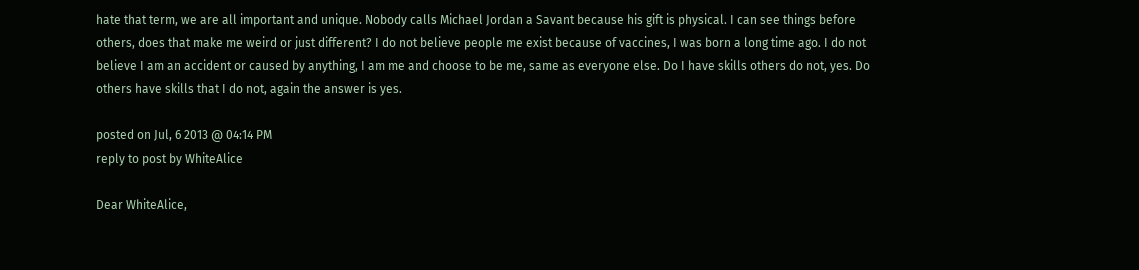hate that term, we are all important and unique. Nobody calls Michael Jordan a Savant because his gift is physical. I can see things before others, does that make me weird or just different? I do not believe people me exist because of vaccines, I was born a long time ago. I do not believe I am an accident or caused by anything, I am me and choose to be me, same as everyone else. Do I have skills others do not, yes. Do others have skills that I do not, again the answer is yes.

posted on Jul, 6 2013 @ 04:14 PM
reply to post by WhiteAlice

Dear WhiteAlice,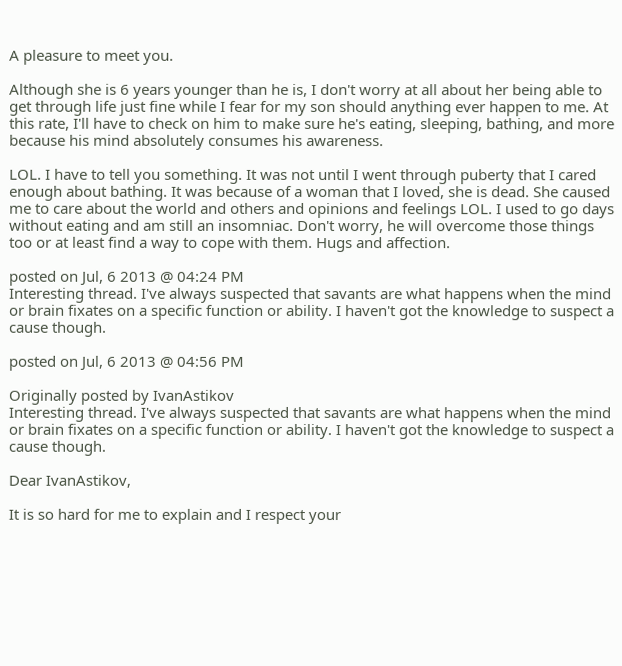A pleasure to meet you.

Although she is 6 years younger than he is, I don't worry at all about her being able to get through life just fine while I fear for my son should anything ever happen to me. At this rate, I'll have to check on him to make sure he's eating, sleeping, bathing, and more because his mind absolutely consumes his awareness.

LOL. I have to tell you something. It was not until I went through puberty that I cared enough about bathing. It was because of a woman that I loved, she is dead. She caused me to care about the world and others and opinions and feelings LOL. I used to go days without eating and am still an insomniac. Don't worry, he will overcome those things too or at least find a way to cope with them. Hugs and affection.

posted on Jul, 6 2013 @ 04:24 PM
Interesting thread. I've always suspected that savants are what happens when the mind or brain fixates on a specific function or ability. I haven't got the knowledge to suspect a cause though.

posted on Jul, 6 2013 @ 04:56 PM

Originally posted by IvanAstikov
Interesting thread. I've always suspected that savants are what happens when the mind or brain fixates on a specific function or ability. I haven't got the knowledge to suspect a cause though.

Dear IvanAstikov,

It is so hard for me to explain and I respect your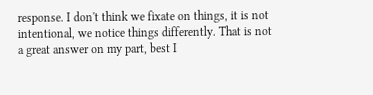response. I don't think we fixate on things, it is not intentional, we notice things differently. That is not a great answer on my part, best I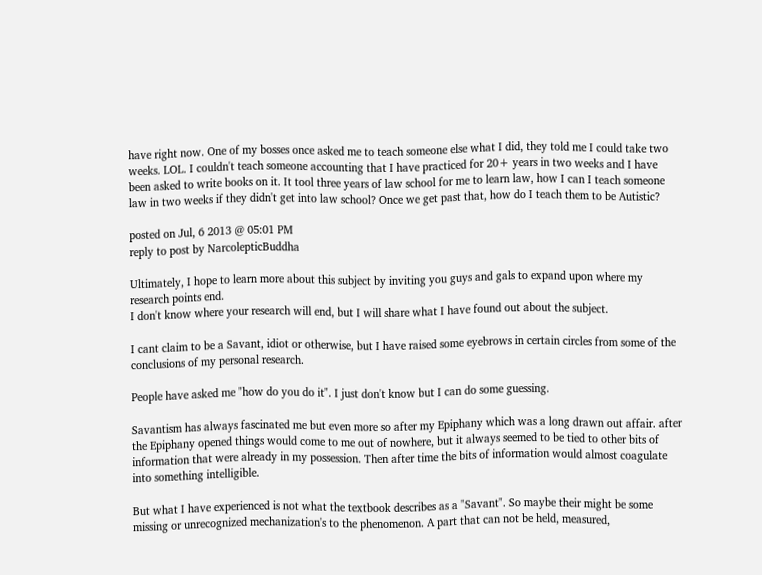have right now. One of my bosses once asked me to teach someone else what I did, they told me I could take two weeks. LOL. I couldn't teach someone accounting that I have practiced for 20+ years in two weeks and I have been asked to write books on it. It tool three years of law school for me to learn law, how I can I teach someone law in two weeks if they didn't get into law school? Once we get past that, how do I teach them to be Autistic?

posted on Jul, 6 2013 @ 05:01 PM
reply to post by NarcolepticBuddha

Ultimately, I hope to learn more about this subject by inviting you guys and gals to expand upon where my research points end.
I don't know where your research will end, but I will share what I have found out about the subject.

I cant claim to be a Savant, idiot or otherwise, but I have raised some eyebrows in certain circles from some of the conclusions of my personal research.

People have asked me "how do you do it". I just don't know but I can do some guessing.

Savantism has always fascinated me but even more so after my Epiphany which was a long drawn out affair. after the Epiphany opened things would come to me out of nowhere, but it always seemed to be tied to other bits of information that were already in my possession. Then after time the bits of information would almost coagulate into something intelligible.

But what I have experienced is not what the textbook describes as a "Savant". So maybe their might be some missing or unrecognized mechanization's to the phenomenon. A part that can not be held, measured,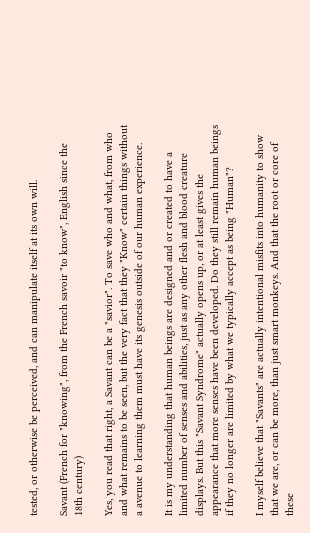tested, or otherwise be perceived, and can manipulate itself at its own will.

Savant (French for "knowing", from the French savoir "to know", English since the 18th century)

Yes, you read that right, a Savant can be a "savior". To save who and what, from who and what remains to be seen, but the very fact that they "Know" certain things without a avenue to learning them must have its genesis outside of our human experience.

It is my understanding that human beings are designed and or created to have a limited number of senses and abilities, just as any other flesh and blood creature displays. But this "Savant Syndrome" actually opens up, or at least gives the appearance that more senses have been developed. Do they still remain human beings if they no longer are limited by what we typically accept as being "Human"?

I myself believe that "Savants" are actually intentional misfits into humanity to show that we are, or can be more, than just smart monkeys. And that the root or core of these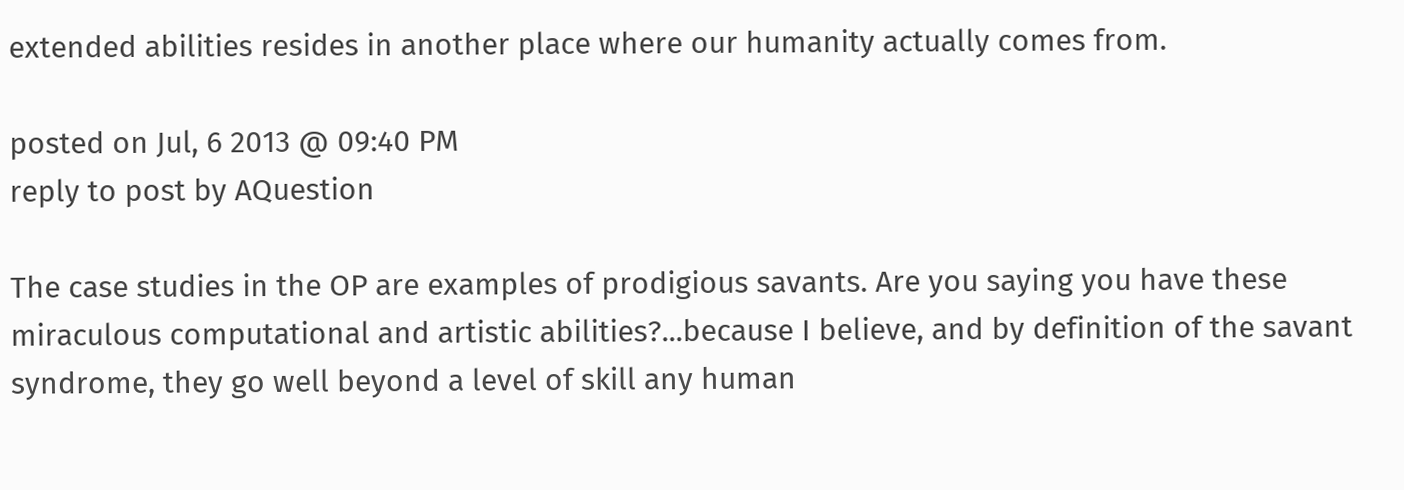extended abilities resides in another place where our humanity actually comes from.

posted on Jul, 6 2013 @ 09:40 PM
reply to post by AQuestion

The case studies in the OP are examples of prodigious savants. Are you saying you have these miraculous computational and artistic abilities?...because I believe, and by definition of the savant syndrome, they go well beyond a level of skill any human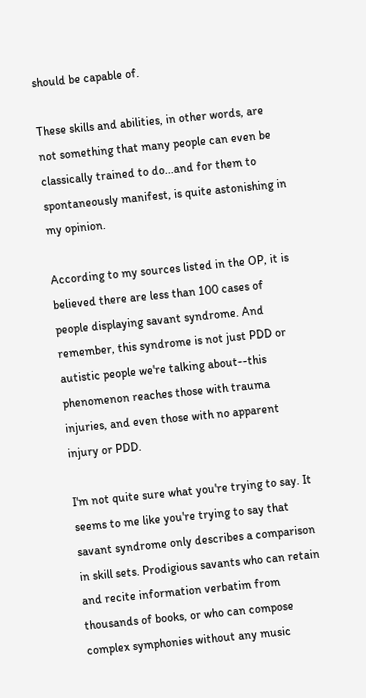should be capable of.

These skills and abilities, in other words, are not something that many people can even be classically trained to do...and for them to spontaneously manifest, is quite astonishing in my opinion.

According to my sources listed in the OP, it is believed there are less than 100 cases of people displaying savant syndrome. And remember, this syndrome is not just PDD or autistic people we're talking about--this phenomenon reaches those with trauma injuries, and even those with no apparent injury or PDD.

I'm not quite sure what you're trying to say. It seems to me like you're trying to say that savant syndrome only describes a comparison in skill sets. Prodigious savants who can retain and recite information verbatim from thousands of books, or who can compose complex symphonies without any music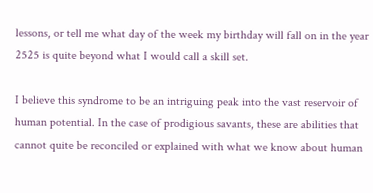lessons, or tell me what day of the week my birthday will fall on in the year 2525 is quite beyond what I would call a skill set.

I believe this syndrome to be an intriguing peak into the vast reservoir of human potential. In the case of prodigious savants, these are abilities that cannot quite be reconciled or explained with what we know about human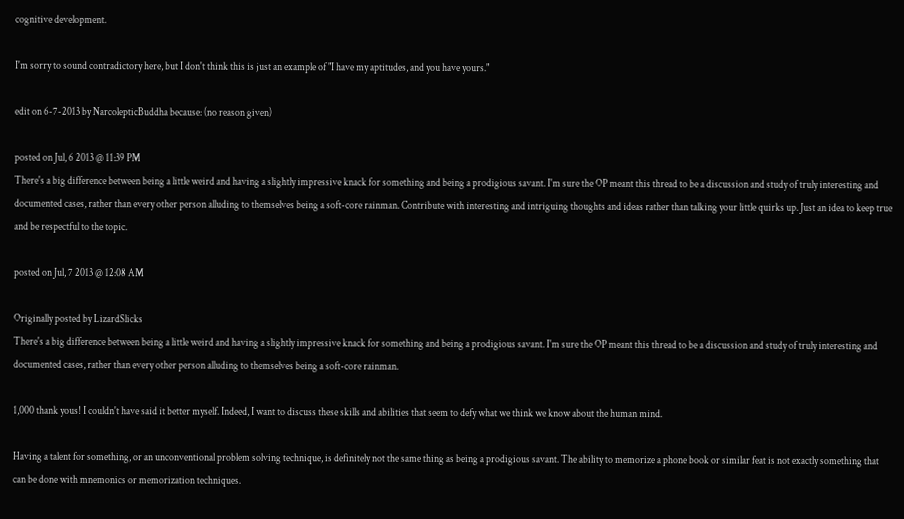cognitive development.

I'm sorry to sound contradictory here, but I don't think this is just an example of "I have my aptitudes, and you have yours."

edit on 6-7-2013 by NarcolepticBuddha because: (no reason given)

posted on Jul, 6 2013 @ 11:39 PM
There's a big difference between being a little weird and having a slightly impressive knack for something and being a prodigious savant. I'm sure the OP meant this thread to be a discussion and study of truly interesting and documented cases, rather than every other person alluding to themselves being a soft-core rainman. Contribute with interesting and intriguing thoughts and ideas rather than talking your little quirks up. Just an idea to keep true and be respectful to the topic.

posted on Jul, 7 2013 @ 12:08 AM

Originally posted by LizardSlicks
There's a big difference between being a little weird and having a slightly impressive knack for something and being a prodigious savant. I'm sure the OP meant this thread to be a discussion and study of truly interesting and documented cases, rather than every other person alluding to themselves being a soft-core rainman.

1,000 thank yous! I couldn't have said it better myself. Indeed, I want to discuss these skills and abilities that seem to defy what we think we know about the human mind.

Having a talent for something, or an unconventional problem solving technique, is definitely not the same thing as being a prodigious savant. The ability to memorize a phone book or similar feat is not exactly something that can be done with mnemonics or memorization techniques.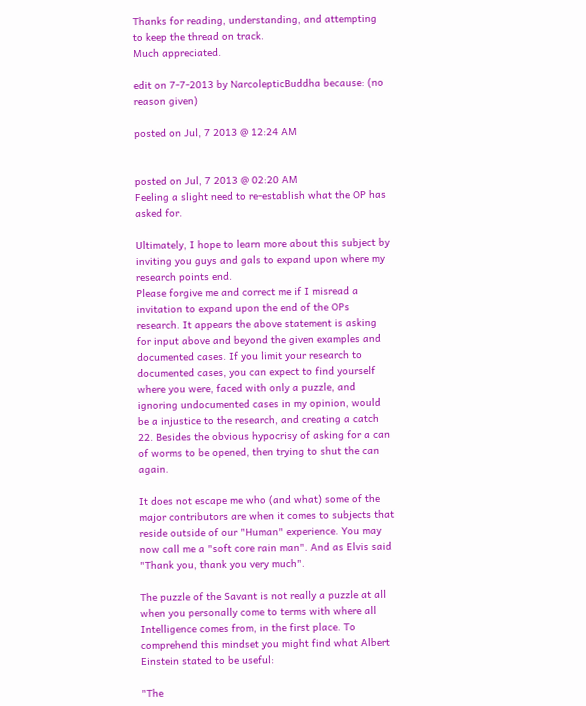Thanks for reading, understanding, and attempting to keep the thread on track.
Much appreciated.

edit on 7-7-2013 by NarcolepticBuddha because: (no reason given)

posted on Jul, 7 2013 @ 12:24 AM


posted on Jul, 7 2013 @ 02:20 AM
Feeling a slight need to re-establish what the OP has asked for.

Ultimately, I hope to learn more about this subject by inviting you guys and gals to expand upon where my research points end.
Please forgive me and correct me if I misread a invitation to expand upon the end of the OPs research. It appears the above statement is asking for input above and beyond the given examples and documented cases. If you limit your research to documented cases, you can expect to find yourself where you were, faced with only a puzzle, and ignoring undocumented cases in my opinion, would be a injustice to the research, and creating a catch 22. Besides the obvious hypocrisy of asking for a can of worms to be opened, then trying to shut the can again.

It does not escape me who (and what) some of the major contributors are when it comes to subjects that reside outside of our "Human" experience. You may now call me a "soft core rain man". And as Elvis said "Thank you, thank you very much".

The puzzle of the Savant is not really a puzzle at all when you personally come to terms with where all Intelligence comes from, in the first place. To comprehend this mindset you might find what Albert Einstein stated to be useful:

"The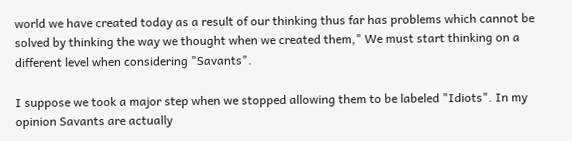world we have created today as a result of our thinking thus far has problems which cannot be solved by thinking the way we thought when we created them," We must start thinking on a different level when considering "Savants".

I suppose we took a major step when we stopped allowing them to be labeled "Idiots". In my opinion Savants are actually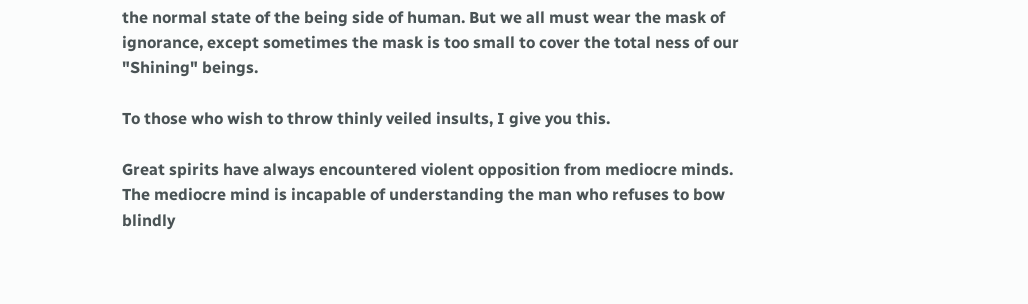the normal state of the being side of human. But we all must wear the mask of ignorance, except sometimes the mask is too small to cover the total ness of our "Shining" beings.

To those who wish to throw thinly veiled insults, I give you this.

Great spirits have always encountered violent opposition from mediocre minds. The mediocre mind is incapable of understanding the man who refuses to bow blindly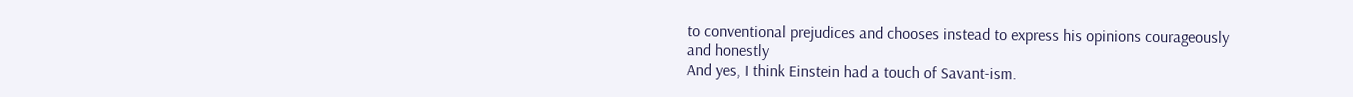to conventional prejudices and chooses instead to express his opinions courageously and honestly
And yes, I think Einstein had a touch of Savant-ism.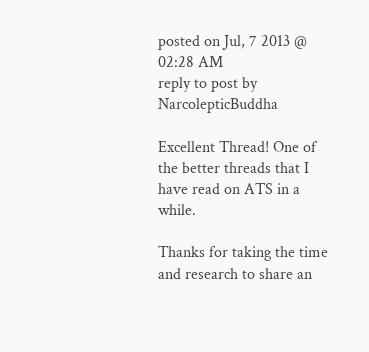posted on Jul, 7 2013 @ 02:28 AM
reply to post by NarcolepticBuddha

Excellent Thread! One of the better threads that I have read on ATS in a while.

Thanks for taking the time and research to share an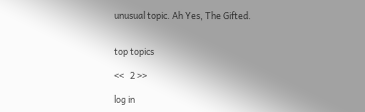unusual topic. Ah Yes, The Gifted.


top topics

<<   2 >>

log in